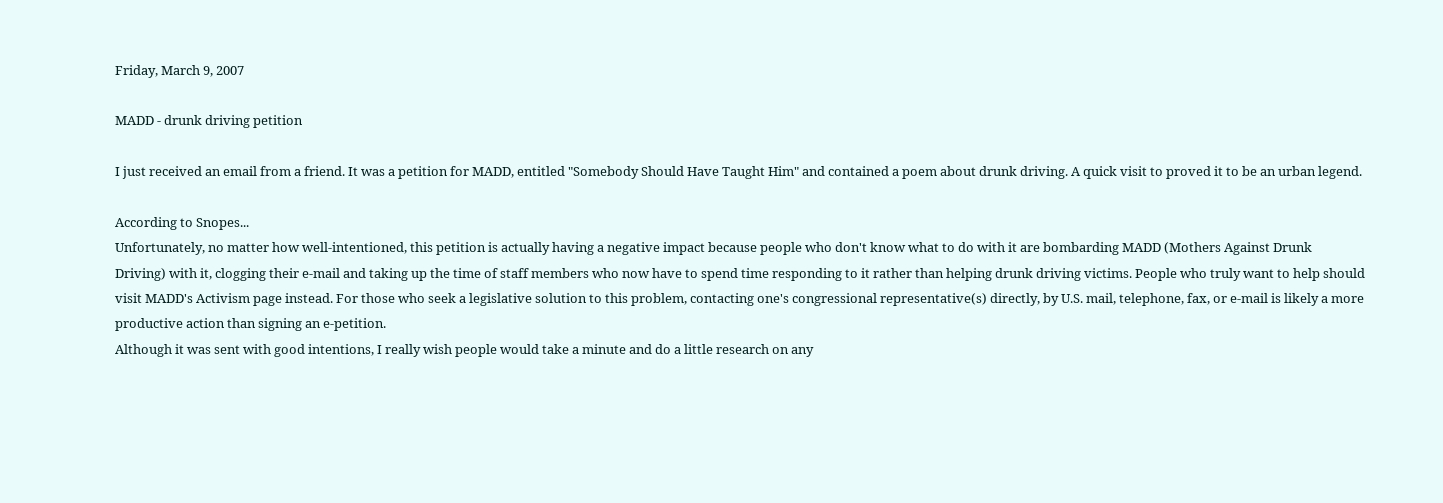Friday, March 9, 2007

MADD - drunk driving petition

I just received an email from a friend. It was a petition for MADD, entitled "Somebody Should Have Taught Him" and contained a poem about drunk driving. A quick visit to proved it to be an urban legend.

According to Snopes...
Unfortunately, no matter how well-intentioned, this petition is actually having a negative impact because people who don't know what to do with it are bombarding MADD (Mothers Against Drunk Driving) with it, clogging their e-mail and taking up the time of staff members who now have to spend time responding to it rather than helping drunk driving victims. People who truly want to help should visit MADD's Activism page instead. For those who seek a legislative solution to this problem, contacting one's congressional representative(s) directly, by U.S. mail, telephone, fax, or e-mail is likely a more productive action than signing an e-petition.
Although it was sent with good intentions, I really wish people would take a minute and do a little research on any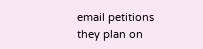email petitions they plan on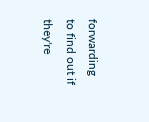forwarding to find out if they're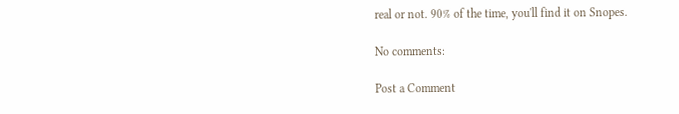real or not. 90% of the time, you'll find it on Snopes.

No comments:

Post a Comment